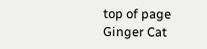top of page
Ginger Cat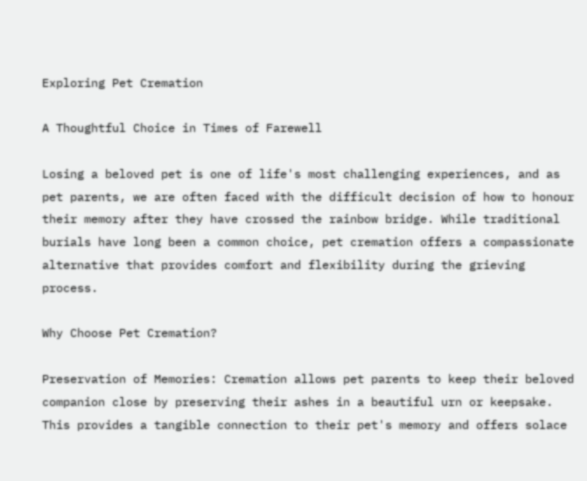Exploring Pet Cremation

A Thoughtful Choice in Times of Farewell

Losing a beloved pet is one of life's most challenging experiences, and as pet parents, we are often faced with the difficult decision of how to honour their memory after they have crossed the rainbow bridge. While traditional burials have long been a common choice, pet cremation offers a compassionate alternative that provides comfort and flexibility during the grieving process.

Why Choose Pet Cremation?

Preservation of Memories: Cremation allows pet parents to keep their beloved companion close by preserving their ashes in a beautiful urn or keepsake. This provides a tangible connection to their pet's memory and offers solace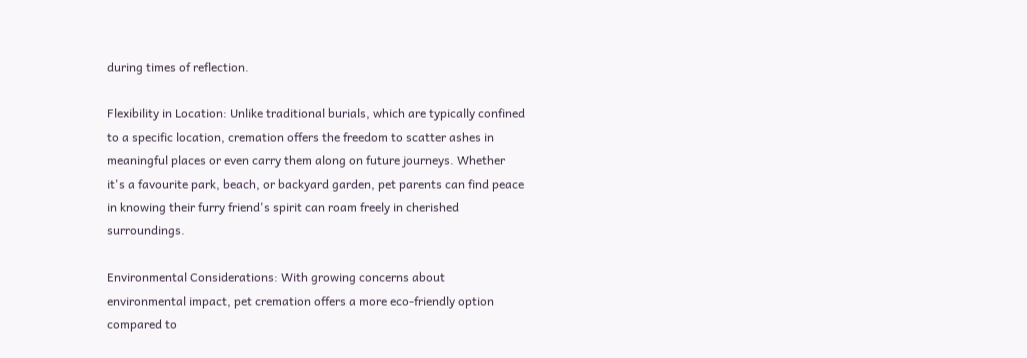during times of reflection.

Flexibility in Location: Unlike traditional burials, which are typically confined to a specific location, cremation offers the freedom to scatter ashes in meaningful places or even carry them along on future journeys. Whether it's a favourite park, beach, or backyard garden, pet parents can find peace in knowing their furry friend's spirit can roam freely in cherished surroundings.

Environmental Considerations: With growing concerns about environmental impact, pet cremation offers a more eco-friendly option compared to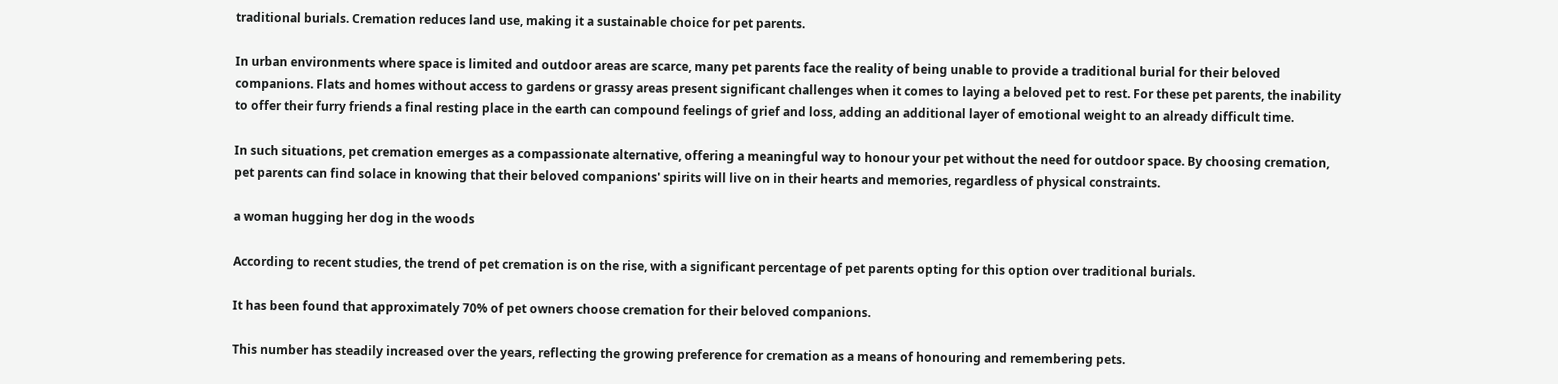traditional burials. Cremation reduces land use, making it a sustainable choice for pet parents.

In urban environments where space is limited and outdoor areas are scarce, many pet parents face the reality of being unable to provide a traditional burial for their beloved companions. Flats and homes without access to gardens or grassy areas present significant challenges when it comes to laying a beloved pet to rest. For these pet parents, the inability to offer their furry friends a final resting place in the earth can compound feelings of grief and loss, adding an additional layer of emotional weight to an already difficult time.

In such situations, pet cremation emerges as a compassionate alternative, offering a meaningful way to honour your pet without the need for outdoor space. By choosing cremation, pet parents can find solace in knowing that their beloved companions' spirits will live on in their hearts and memories, regardless of physical constraints.

a woman hugging her dog in the woods

According to recent studies, the trend of pet cremation is on the rise, with a significant percentage of pet parents opting for this option over traditional burials.

It has been found that approximately 70% of pet owners choose cremation for their beloved companions.

This number has steadily increased over the years, reflecting the growing preference for cremation as a means of honouring and remembering pets.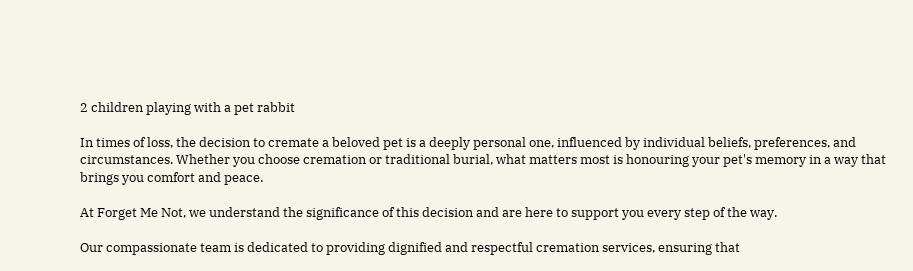2 children playing with a pet rabbit

In times of loss, the decision to cremate a beloved pet is a deeply personal one, influenced by individual beliefs, preferences, and circumstances. Whether you choose cremation or traditional burial, what matters most is honouring your pet's memory in a way that brings you comfort and peace.

At Forget Me Not, we understand the significance of this decision and are here to support you every step of the way.

Our compassionate team is dedicated to providing dignified and respectful cremation services, ensuring that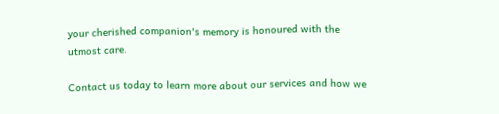your cherished companion's memory is honoured with the utmost care.

Contact us today to learn more about our services and how we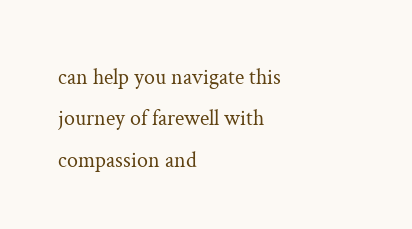can help you navigate this journey of farewell with compassion and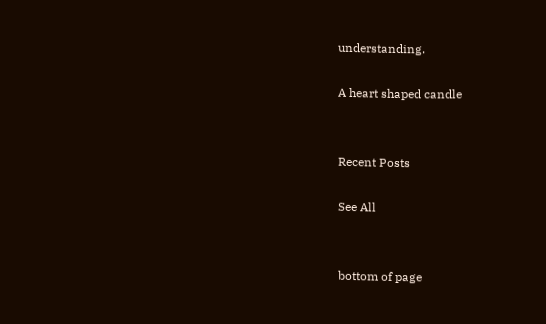understanding.

A heart shaped candle


Recent Posts

See All


bottom of page